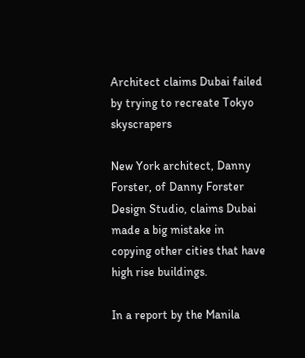Architect claims Dubai failed by trying to recreate Tokyo skyscrapers

New York architect, Danny Forster, of Danny Forster Design Studio, claims Dubai made a big mistake in copying other cities that have high rise buildings.

In a report by the Manila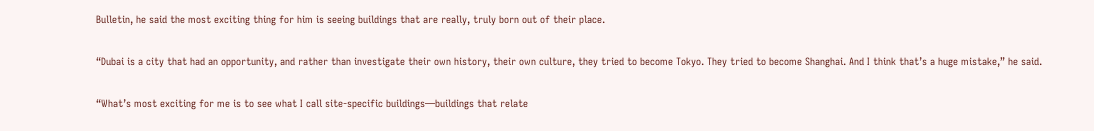Bulletin, he said the most exciting thing for him is seeing buildings that are really, truly born out of their place.

“Dubai is a city that had an opportunity, and rather than investigate their own history, their own culture, they tried to become Tokyo. They tried to become Shanghai. And I think that’s a huge mistake,” he said.

“What’s most exciting for me is to see what I call site-specific buildings—buildings that relate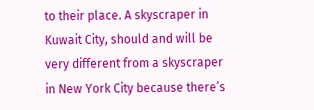to their place. A skyscraper in Kuwait City, should and will be very different from a skyscraper in New York City because there’s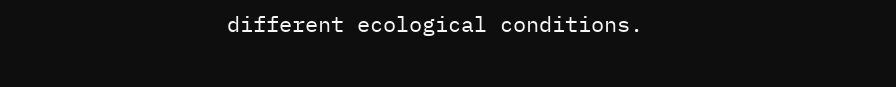different ecological conditions.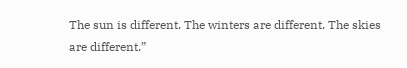The sun is different. The winters are different. The skies are different.”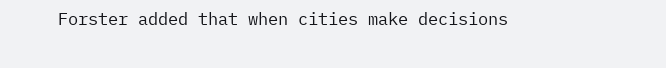Forster added that when cities make decisions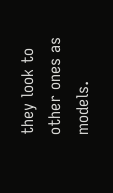they look to other ones as models.